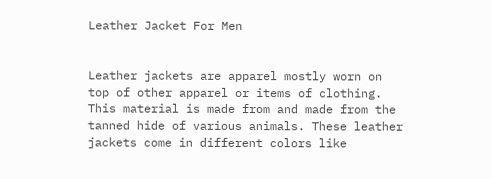Leather Jacket For Men


Leather jackets are apparel mostly worn on top of other apparel or items of clothing. This material is made from and made from the tanned hide of various animals. These leather jackets come in different colors like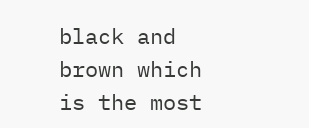black and brown which is the most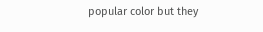popular color but they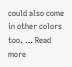could also come in other colors too. … Read more